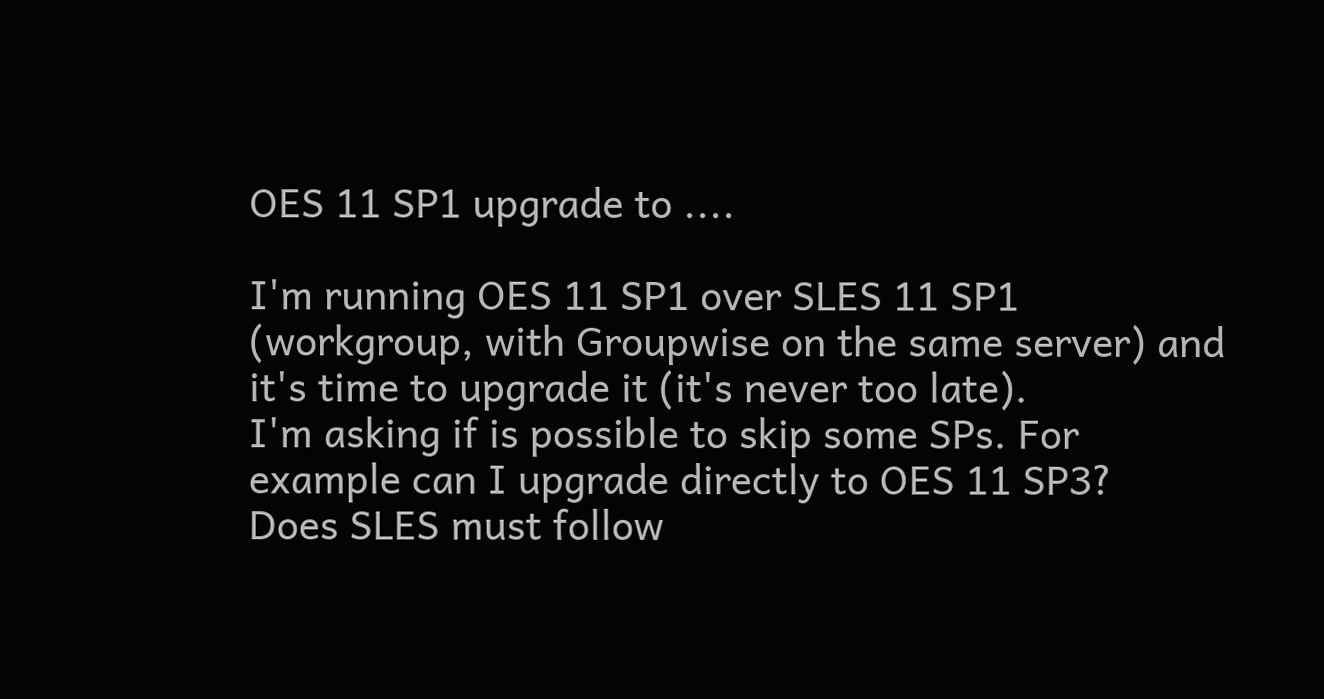OES 11 SP1 upgrade to ....

I'm running OES 11 SP1 over SLES 11 SP1 (workgroup, with Groupwise on the same server) and it's time to upgrade it (it's never too late).
I'm asking if is possible to skip some SPs. For example can I upgrade directly to OES 11 SP3?
Does SLES must follow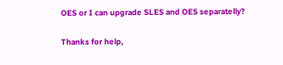OES or I can upgrade SLES and OES separatelly?

Thanks for help,